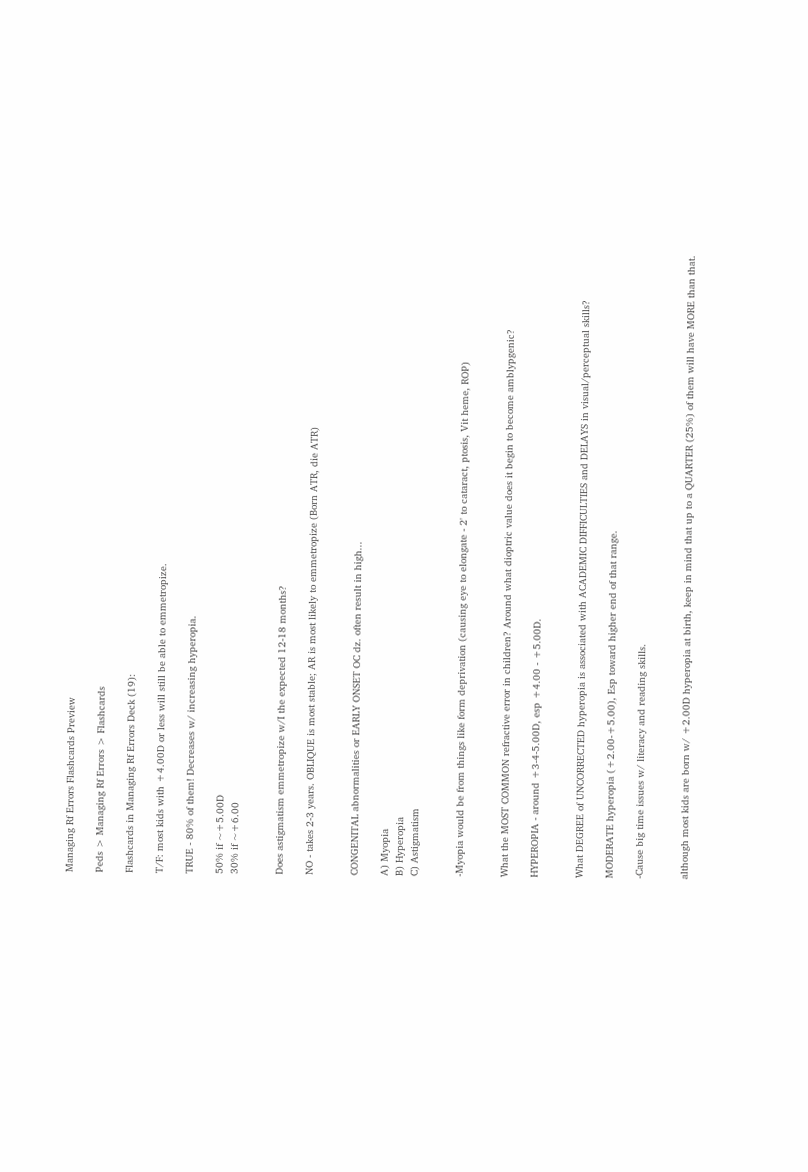Managing Rf Errors Flashcards Preview

Peds > Managing Rf Errors > Flashcards

Flashcards in Managing Rf Errors Deck (19):

T/F: most kids with +4.00D or less will still be able to emmetropize.

TRUE - 80% of them! Decreases w/ increasing hyperopia.

50% if ~+5.00D
30% if ~+6.00


Does astigmatism emmetropize w/I the expected 12-18 months?

NO - takes 2-3 years. OBLIQUE is most stable; AR is most likely to emmetropize (Born ATR, die ATR)


CONGENITAL abnormalities or EARLY ONSET OC dz. often result in high...

A) Myopia
B) Hyperopia
C) Astigmatism


-Myopia would be from things like form deprivation (causing eye to elongate - 2' to cataract, ptosis, Vit heme, ROP)


What the MOST COMMON refractive error in children? Around what dioptric value does it begin to become amblypgenic?

HYPEROPIA - around +3-4-5.00D, esp +4.00 - +5.00D.


What DEGREE of UNCORRECTED hyperopia is associated with ACADEMIC DIFFICULTIES and DELAYS in visual/perceptual skills?

MODERATE hyperopia (+2.00-+5.00), Esp toward higher end of that range.

-Cause big time issues w/ literacy and reading skills.


although most kids are born w/ +2.00D hyperopia at birth, keep in mind that up to a QUARTER (25%) of them will have MORE than that.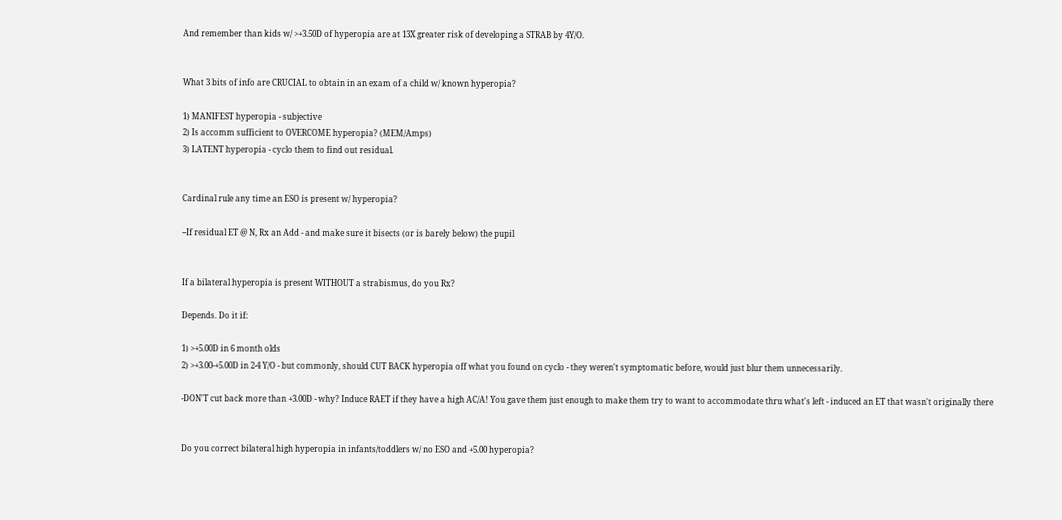And remember than kids w/ >+3.50D of hyperopia are at 13X greater risk of developing a STRAB by 4Y/O.


What 3 bits of info are CRUCIAL to obtain in an exam of a child w/ known hyperopia?

1) MANIFEST hyperopia - subjective
2) Is accomm sufficient to OVERCOME hyperopia? (MEM/Amps)
3) LATENT hyperopia - cyclo them to find out residual.


Cardinal rule any time an ESO is present w/ hyperopia?

--If residual ET @ N, Rx an Add - and make sure it bisects (or is barely below) the pupil


If a bilateral hyperopia is present WITHOUT a strabismus, do you Rx?

Depends. Do it if:

1) >+5.00D in 6 month olds
2) >+3.00-+5.00D in 2-4 Y/O - but commonly, should CUT BACK hyperopia off what you found on cyclo - they weren't symptomatic before, would just blur them unnecessarily.

-DON'T cut back more than +3.00D - why? Induce RAET if they have a high AC/A! You gave them just enough to make them try to want to accommodate thru what's left - induced an ET that wasn't originally there


Do you correct bilateral high hyperopia in infants/toddlers w/ no ESO and +5.00 hyperopia?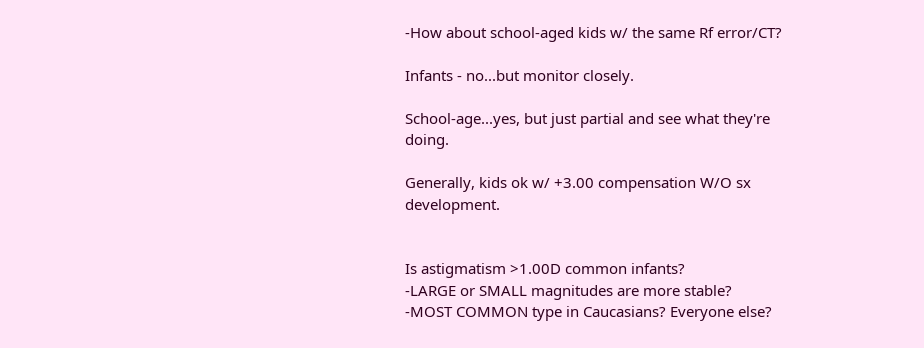-How about school-aged kids w/ the same Rf error/CT?

Infants - no...but monitor closely.

School-age...yes, but just partial and see what they're doing.

Generally, kids ok w/ +3.00 compensation W/O sx development.


Is astigmatism >1.00D common infants?
-LARGE or SMALL magnitudes are more stable?
-MOST COMMON type in Caucasians? Everyone else?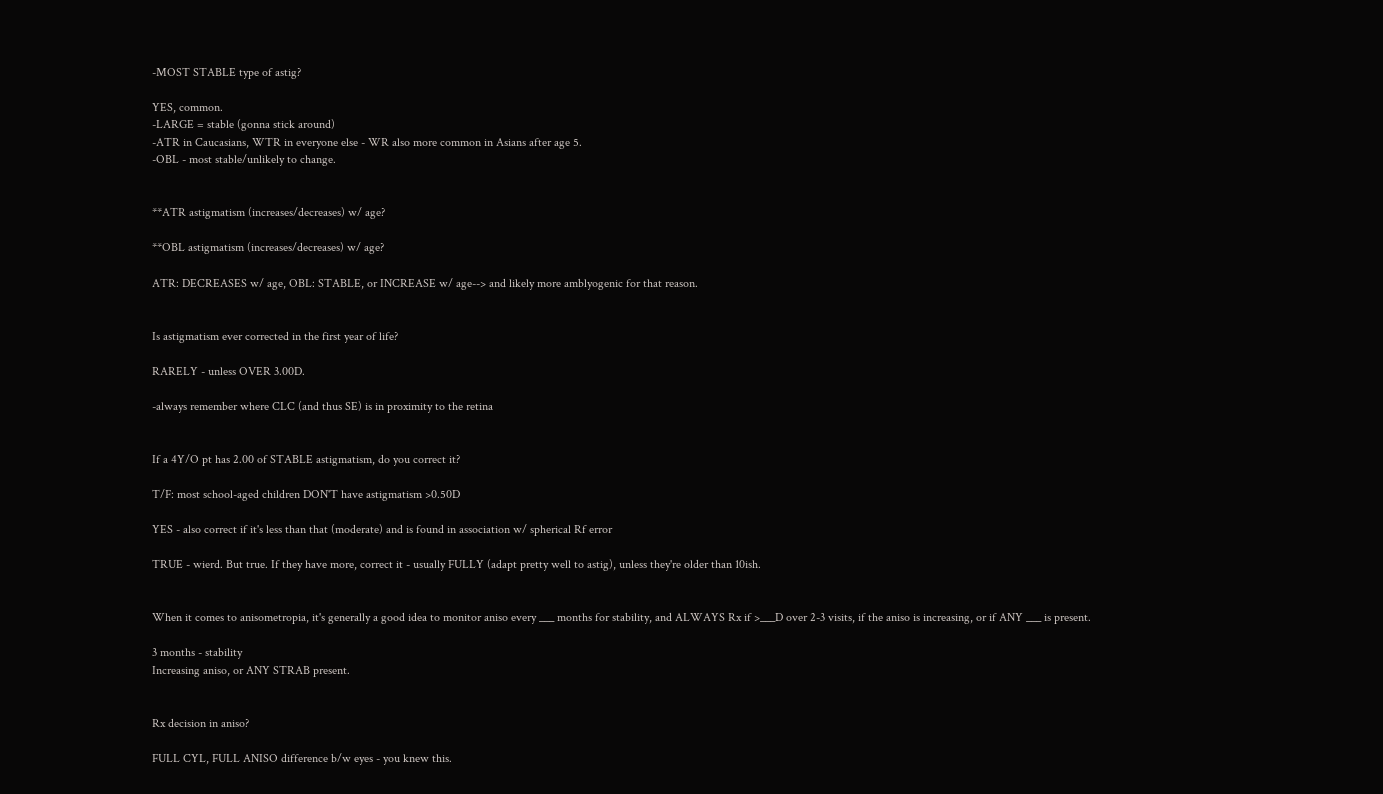-MOST STABLE type of astig?

YES, common.
-LARGE = stable (gonna stick around)
-ATR in Caucasians, WTR in everyone else - WR also more common in Asians after age 5.
-OBL - most stable/unlikely to change.


**ATR astigmatism (increases/decreases) w/ age?

**OBL astigmatism (increases/decreases) w/ age?

ATR: DECREASES w/ age, OBL: STABLE, or INCREASE w/ age--> and likely more amblyogenic for that reason.


Is astigmatism ever corrected in the first year of life?

RARELY - unless OVER 3.00D.

-always remember where CLC (and thus SE) is in proximity to the retina


If a 4Y/O pt has 2.00 of STABLE astigmatism, do you correct it?

T/F: most school-aged children DON'T have astigmatism >0.50D

YES - also correct if it's less than that (moderate) and is found in association w/ spherical Rf error

TRUE - wierd. But true. If they have more, correct it - usually FULLY (adapt pretty well to astig), unless they're older than 10ish.


When it comes to anisometropia, it's generally a good idea to monitor aniso every ___ months for stability, and ALWAYS Rx if >___D over 2-3 visits, if the aniso is increasing, or if ANY ___ is present.

3 months - stability
Increasing aniso, or ANY STRAB present.


Rx decision in aniso?

FULL CYL, FULL ANISO difference b/w eyes - you knew this.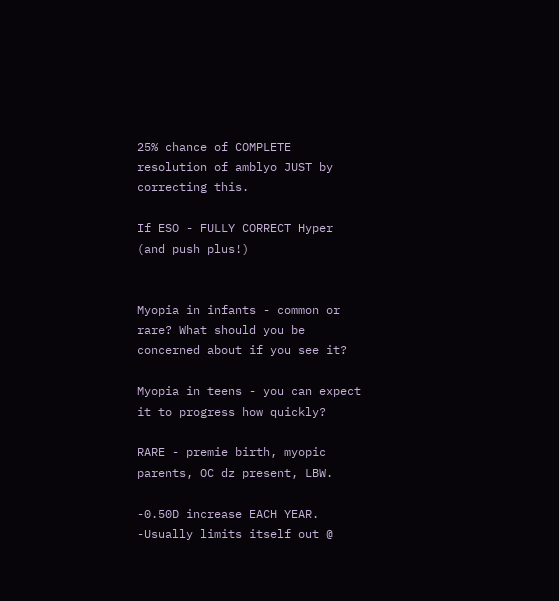25% chance of COMPLETE resolution of amblyo JUST by correcting this.

If ESO - FULLY CORRECT Hyper (and push plus!)


Myopia in infants - common or rare? What should you be concerned about if you see it?

Myopia in teens - you can expect it to progress how quickly?

RARE - premie birth, myopic parents, OC dz present, LBW.

-0.50D increase EACH YEAR. -Usually limits itself out @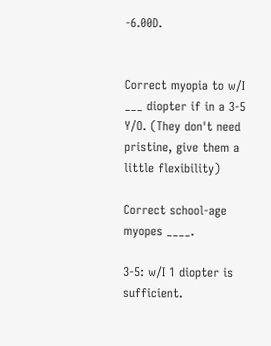-6.00D.


Correct myopia to w/I ___ diopter if in a 3-5 Y/O. (They don't need pristine, give them a little flexibility)

Correct school-age myopes ____.

3-5: w/I 1 diopter is sufficient.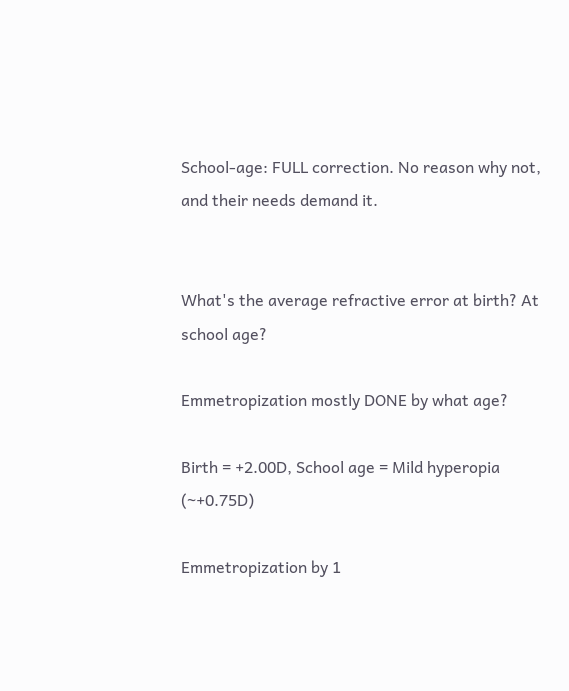School-age: FULL correction. No reason why not, and their needs demand it.


What's the average refractive error at birth? At school age?

Emmetropization mostly DONE by what age?

Birth = +2.00D, School age = Mild hyperopia (~+0.75D)

Emmetropization by 1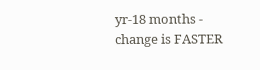yr-18 months - change is FASTER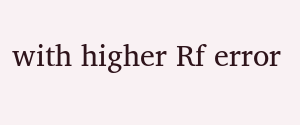with higher Rf error